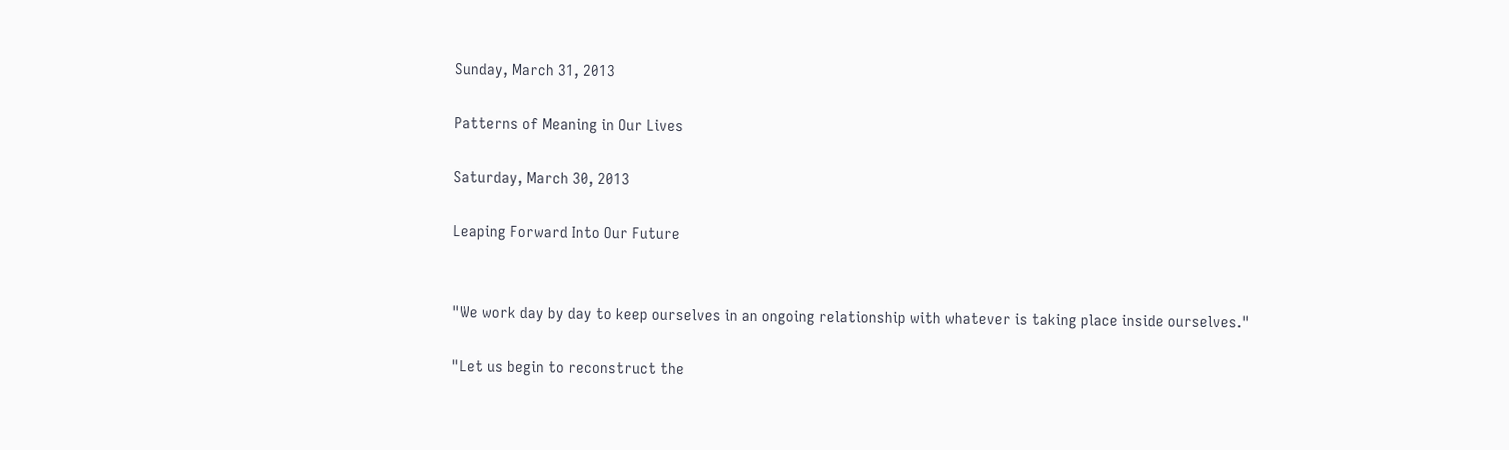Sunday, March 31, 2013

Patterns of Meaning in Our Lives

Saturday, March 30, 2013

Leaping Forward Into Our Future


"We work day by day to keep ourselves in an ongoing relationship with whatever is taking place inside ourselves."

"Let us begin to reconstruct the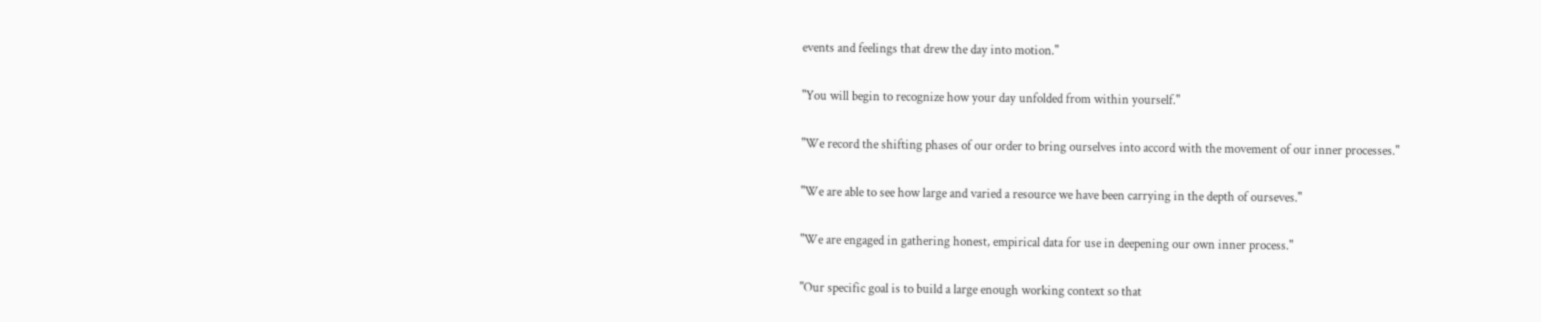events and feelings that drew the day into motion."

"You will begin to recognize how your day unfolded from within yourself."

"We record the shifting phases of our order to bring ourselves into accord with the movement of our inner processes."

"We are able to see how large and varied a resource we have been carrying in the depth of ourseves."

"We are engaged in gathering honest, empirical data for use in deepening our own inner process."

"Our specific goal is to build a large enough working context so that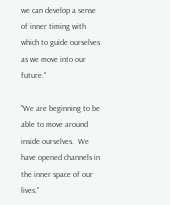we can develop a sense of inner timing with which to guide ourselves as we move into our future."

"We are beginning to be able to move around inside ourselves.  We have opened channels in the inner space of our lives."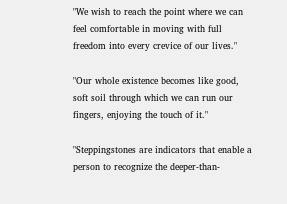"We wish to reach the point where we can feel comfortable in moving with full freedom into every crevice of our lives."

"Our whole existence becomes like good, soft soil through which we can run our fingers, enjoying the touch of it."

"Steppingstones are indicators that enable a person to recognize the deeper-than-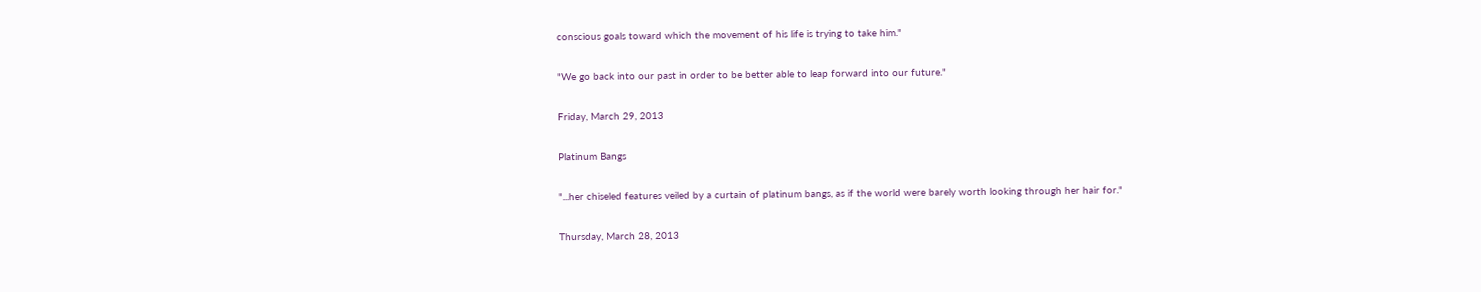conscious goals toward which the movement of his life is trying to take him."

"We go back into our past in order to be better able to leap forward into our future."

Friday, March 29, 2013

Platinum Bangs

"...her chiseled features veiled by a curtain of platinum bangs, as if the world were barely worth looking through her hair for."

Thursday, March 28, 2013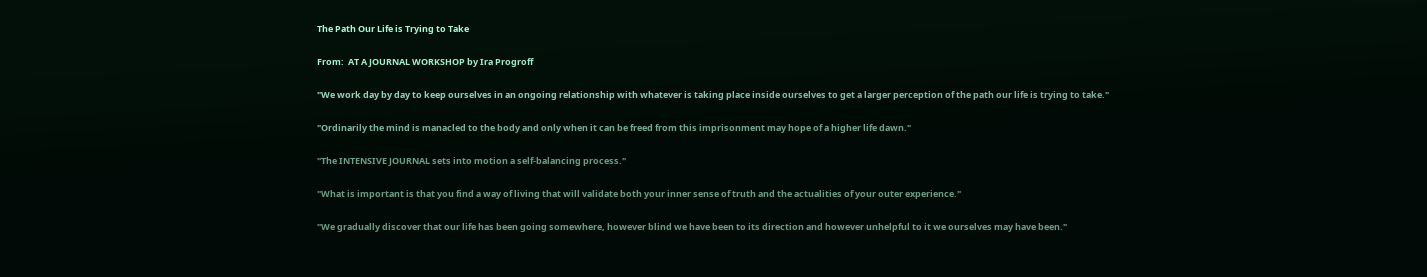The Path Our Life is Trying to Take

From:  AT A JOURNAL WORKSHOP by Ira Progroff

"We work day by day to keep ourselves in an ongoing relationship with whatever is taking place inside ourselves to get a larger perception of the path our life is trying to take."

"Ordinarily the mind is manacled to the body and only when it can be freed from this imprisonment may hope of a higher life dawn."

"The INTENSIVE JOURNAL sets into motion a self-balancing process."

"What is important is that you find a way of living that will validate both your inner sense of truth and the actualities of your outer experience."

"We gradually discover that our life has been going somewhere, however blind we have been to its direction and however unhelpful to it we ourselves may have been."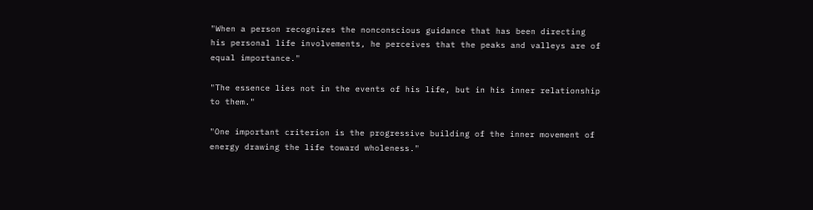"When a person recognizes the nonconscious guidance that has been directing his personal life involvements, he perceives that the peaks and valleys are of equal importance."

"The essence lies not in the events of his life, but in his inner relationship to them."

"One important criterion is the progressive building of the inner movement of energy drawing the life toward wholeness."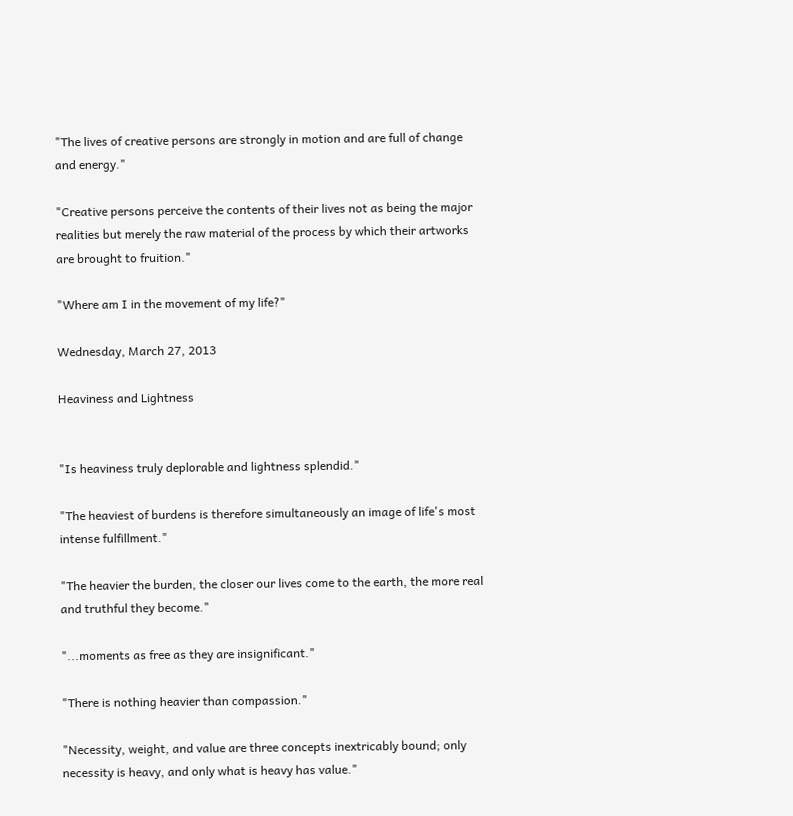"The lives of creative persons are strongly in motion and are full of change and energy."

"Creative persons perceive the contents of their lives not as being the major realities but merely the raw material of the process by which their artworks are brought to fruition."

"Where am I in the movement of my life?"

Wednesday, March 27, 2013

Heaviness and Lightness


"Is heaviness truly deplorable and lightness splendid."

"The heaviest of burdens is therefore simultaneously an image of life's most intense fulfillment."

"The heavier the burden, the closer our lives come to the earth, the more real and truthful they become."

"...moments as free as they are insignificant."

"There is nothing heavier than compassion."

"Necessity, weight, and value are three concepts inextricably bound; only necessity is heavy, and only what is heavy has value."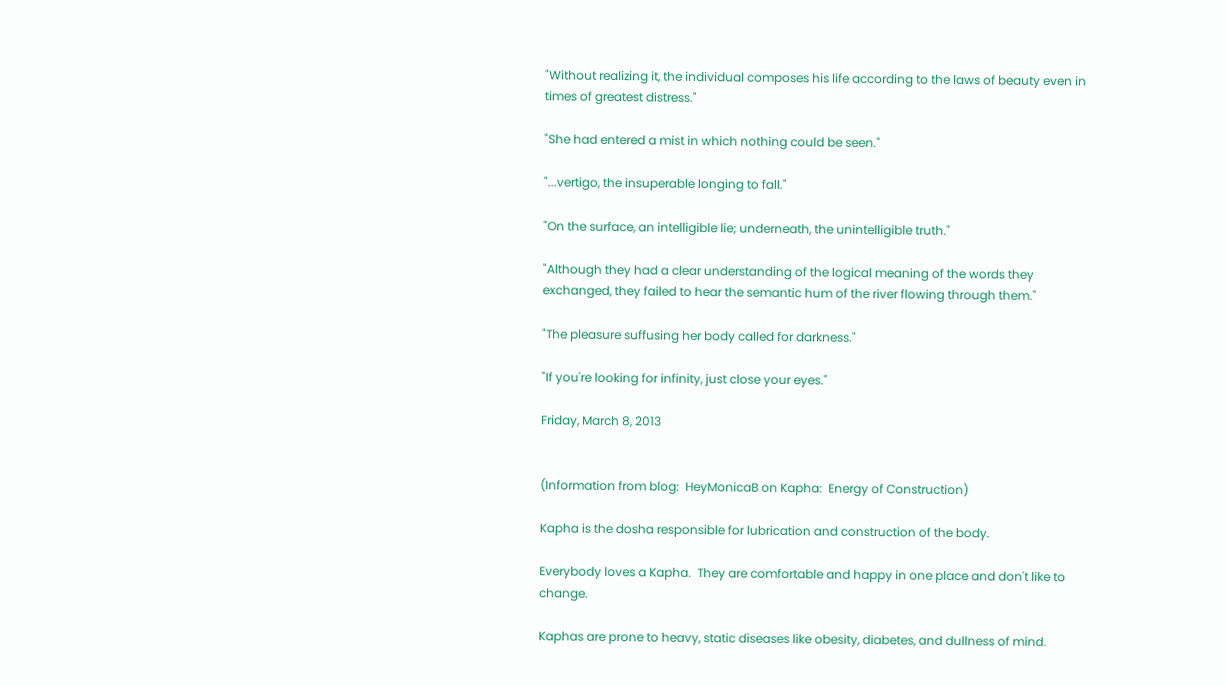"Without realizing it, the individual composes his life according to the laws of beauty even in times of greatest distress."

"She had entered a mist in which nothing could be seen."

"...vertigo, the insuperable longing to fall."

"On the surface, an intelligible lie; underneath, the unintelligible truth."

"Although they had a clear understanding of the logical meaning of the words they exchanged, they failed to hear the semantic hum of the river flowing through them."

"The pleasure suffusing her body called for darkness."

"If you're looking for infinity, just close your eyes."

Friday, March 8, 2013


(Information from blog:  HeyMonicaB on Kapha:  Energy of Construction)

Kapha is the dosha responsible for lubrication and construction of the body.

Everybody loves a Kapha.  They are comfortable and happy in one place and don't like to change.

Kaphas are prone to heavy, static diseases like obesity, diabetes, and dullness of mind.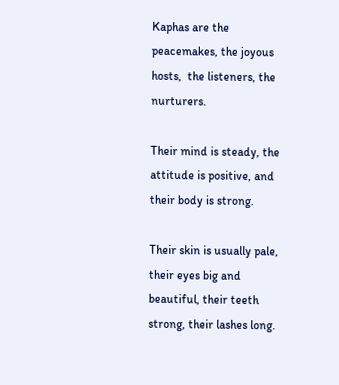Kaphas are the peacemakes, the joyous hosts,  the listeners, the nurturers.

Their mind is steady, the attitude is positive, and their body is strong.

Their skin is usually pale, their eyes big and beautiful, their teeth strong, their lashes long.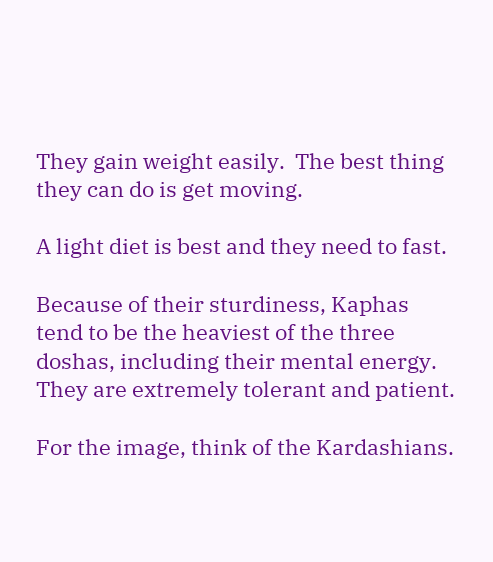They gain weight easily.  The best thing they can do is get moving.

A light diet is best and they need to fast.

Because of their sturdiness, Kaphas tend to be the heaviest of the three doshas, including their mental energy.  They are extremely tolerant and patient.

For the image, think of the Kardashians.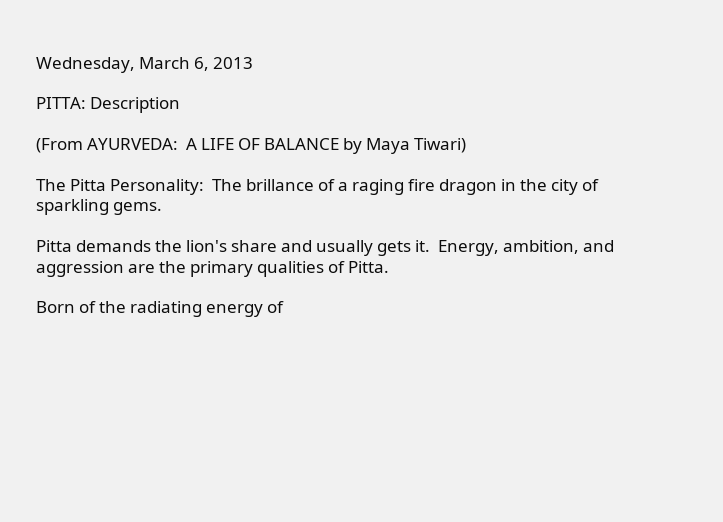Wednesday, March 6, 2013

PITTA: Description

(From AYURVEDA:  A LIFE OF BALANCE by Maya Tiwari)

The Pitta Personality:  The brillance of a raging fire dragon in the city of sparkling gems.

Pitta demands the lion's share and usually gets it.  Energy, ambition, and aggression are the primary qualities of Pitta.

Born of the radiating energy of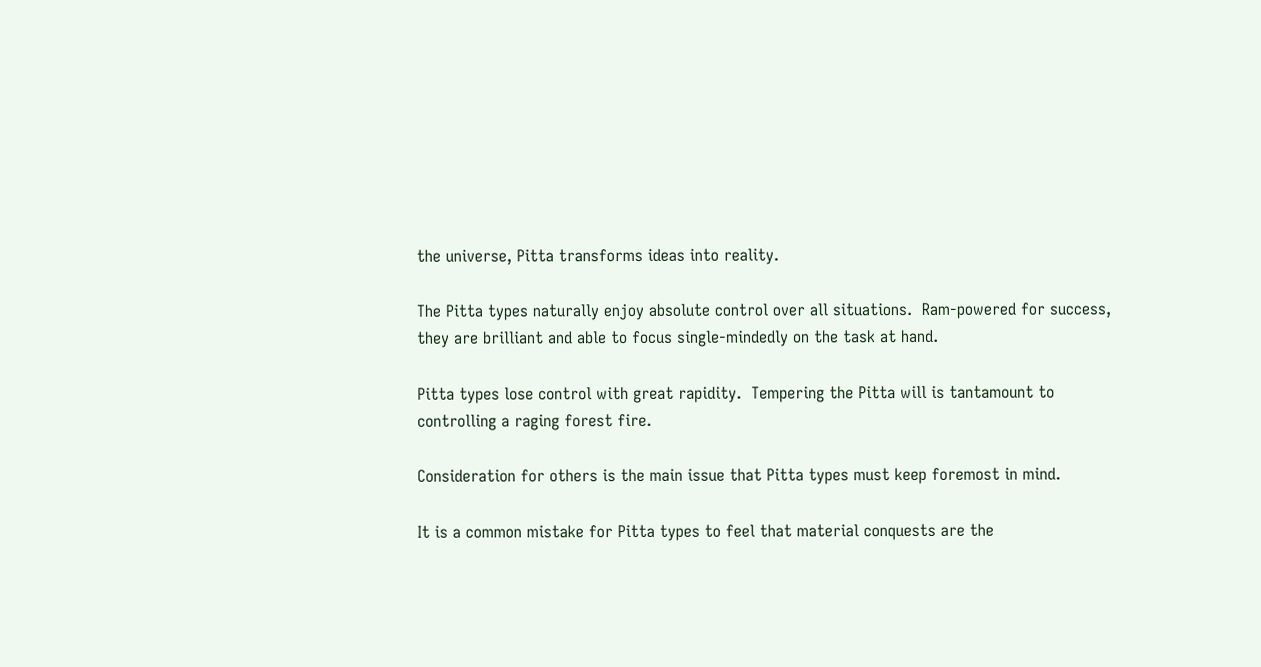the universe, Pitta transforms ideas into reality.

The Pitta types naturally enjoy absolute control over all situations.  Ram-powered for success, they are brilliant and able to focus single-mindedly on the task at hand.

Pitta types lose control with great rapidity.  Tempering the Pitta will is tantamount to controlling a raging forest fire.

Consideration for others is the main issue that Pitta types must keep foremost in mind.

It is a common mistake for Pitta types to feel that material conquests are the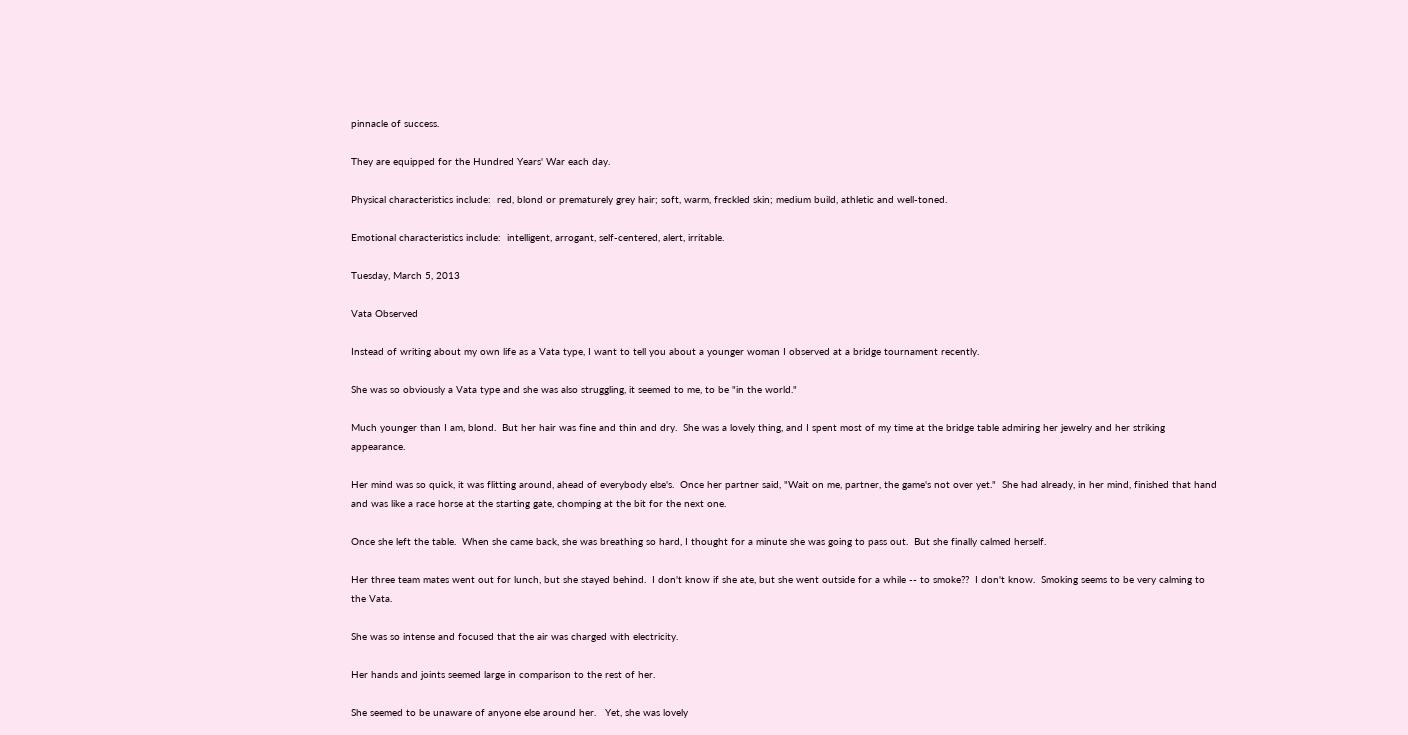pinnacle of success.

They are equipped for the Hundred Years' War each day.

Physical characteristics include:  red, blond or prematurely grey hair; soft, warm, freckled skin; medium build, athletic and well-toned.

Emotional characteristics include:  intelligent, arrogant, self-centered, alert, irritable.

Tuesday, March 5, 2013

Vata Observed

Instead of writing about my own life as a Vata type, I want to tell you about a younger woman I observed at a bridge tournament recently.

She was so obviously a Vata type and she was also struggling, it seemed to me, to be "in the world."

Much younger than I am, blond.  But her hair was fine and thin and dry.  She was a lovely thing, and I spent most of my time at the bridge table admiring her jewelry and her striking appearance.

Her mind was so quick, it was flitting around, ahead of everybody else's.  Once her partner said, "Wait on me, partner, the game's not over yet."  She had already, in her mind, finished that hand and was like a race horse at the starting gate, chomping at the bit for the next one.

Once she left the table.  When she came back, she was breathing so hard, I thought for a minute she was going to pass out.  But she finally calmed herself.

Her three team mates went out for lunch, but she stayed behind.  I don't know if she ate, but she went outside for a while -- to smoke??  I don't know.  Smoking seems to be very calming to the Vata.

She was so intense and focused that the air was charged with electricity.

Her hands and joints seemed large in comparison to the rest of her.

She seemed to be unaware of anyone else around her.   Yet, she was lovely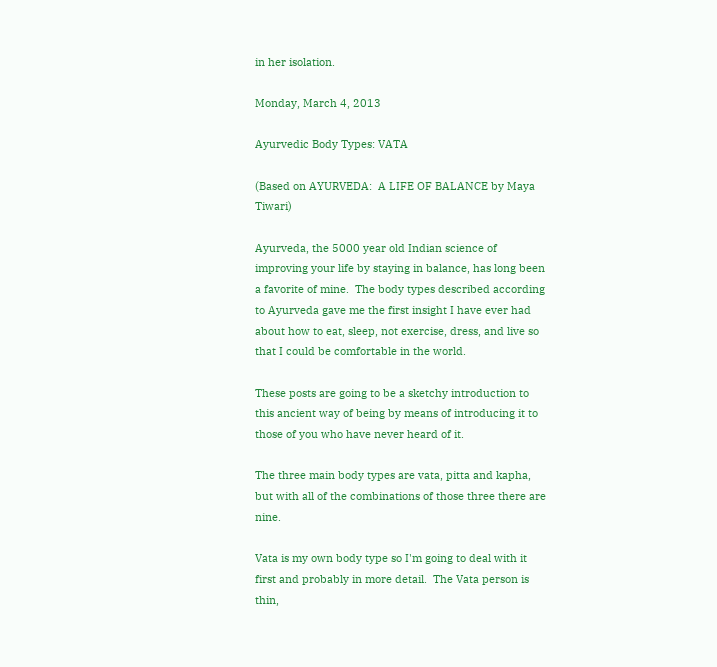in her isolation.

Monday, March 4, 2013

Ayurvedic Body Types: VATA

(Based on AYURVEDA:  A LIFE OF BALANCE by Maya Tiwari)

Ayurveda, the 5000 year old Indian science of improving your life by staying in balance, has long been a favorite of mine.  The body types described according to Ayurveda gave me the first insight I have ever had about how to eat, sleep, not exercise, dress, and live so that I could be comfortable in the world.

These posts are going to be a sketchy introduction to this ancient way of being by means of introducing it to those of you who have never heard of it.

The three main body types are vata, pitta and kapha, but with all of the combinations of those three there are nine.

Vata is my own body type so I'm going to deal with it first and probably in more detail.  The Vata person is thin,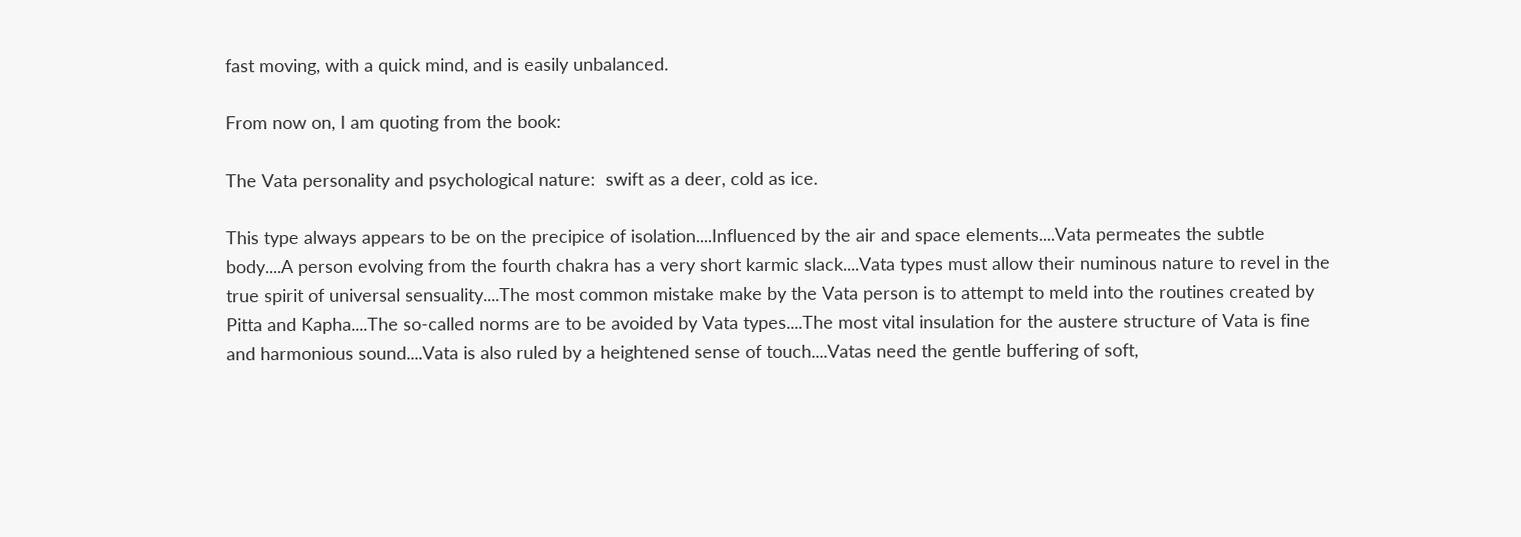fast moving, with a quick mind, and is easily unbalanced.

From now on, I am quoting from the book:

The Vata personality and psychological nature:  swift as a deer, cold as ice.

This type always appears to be on the precipice of isolation....Influenced by the air and space elements....Vata permeates the subtle body....A person evolving from the fourth chakra has a very short karmic slack....Vata types must allow their numinous nature to revel in the true spirit of universal sensuality....The most common mistake make by the Vata person is to attempt to meld into the routines created by Pitta and Kapha....The so-called norms are to be avoided by Vata types....The most vital insulation for the austere structure of Vata is fine and harmonious sound....Vata is also ruled by a heightened sense of touch....Vatas need the gentle buffering of soft,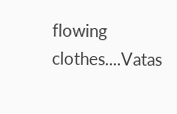flowing clothes....Vatas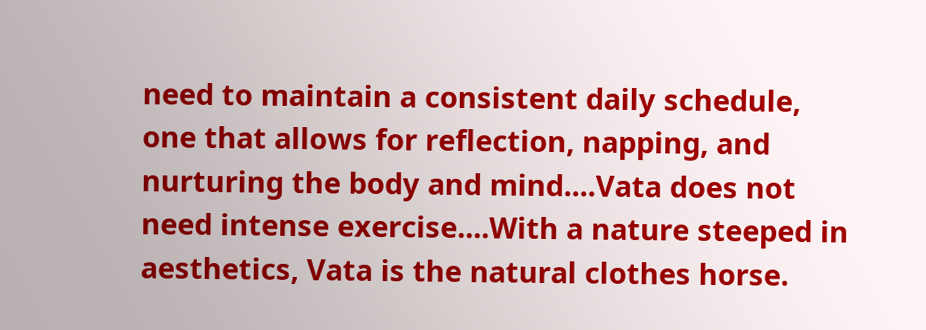need to maintain a consistent daily schedule, one that allows for reflection, napping, and nurturing the body and mind....Vata does not need intense exercise....With a nature steeped in aesthetics, Vata is the natural clothes horse.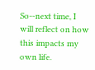So--next time, I will reflect on how this impacts my own life.